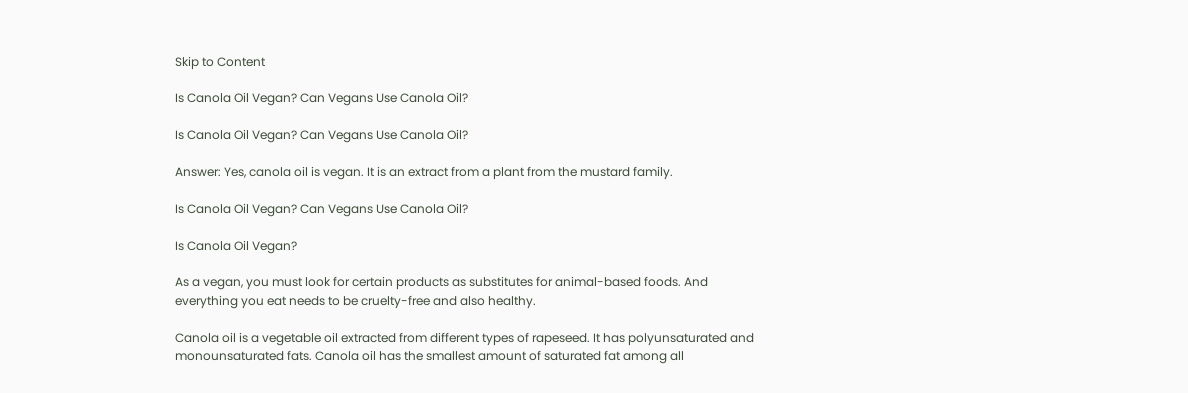Skip to Content

Is Canola Oil Vegan? Can Vegans Use Canola Oil?

Is Canola Oil Vegan? Can Vegans Use Canola Oil?

Answer: Yes, canola oil is vegan. It is an extract from a plant from the mustard family.

Is Canola Oil Vegan? Can Vegans Use Canola Oil?

Is Canola Oil Vegan?

As a vegan, you must look for certain products as substitutes for animal-based foods. And everything you eat needs to be cruelty-free and also healthy.

Canola oil is a vegetable oil extracted from different types of rapeseed. It has polyunsaturated and monounsaturated fats. Canola oil has the smallest amount of saturated fat among all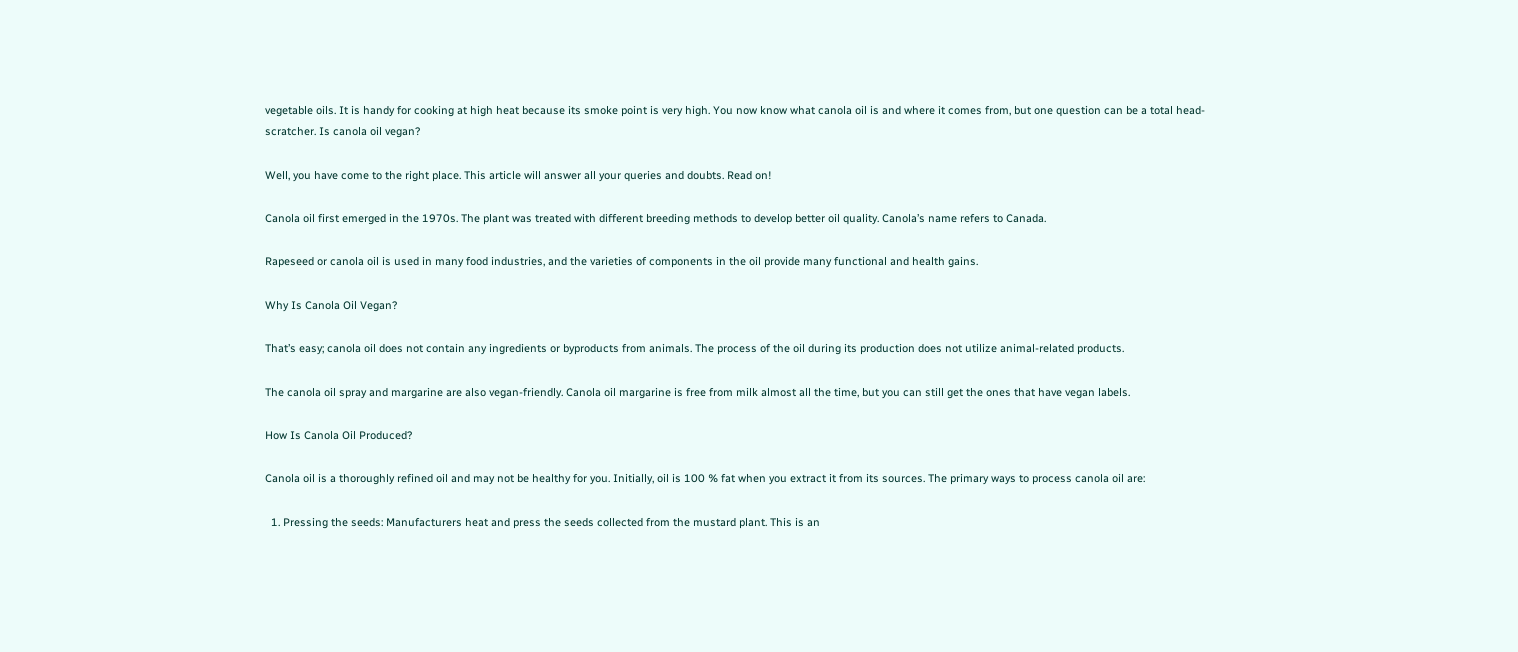vegetable oils. It is handy for cooking at high heat because its smoke point is very high. You now know what canola oil is and where it comes from, but one question can be a total head-scratcher. Is canola oil vegan?

Well, you have come to the right place. This article will answer all your queries and doubts. Read on!

Canola oil first emerged in the 1970s. The plant was treated with different breeding methods to develop better oil quality. Canola’s name refers to Canada.

Rapeseed or canola oil is used in many food industries, and the varieties of components in the oil provide many functional and health gains.

Why Is Canola Oil Vegan?

That’s easy; canola oil does not contain any ingredients or byproducts from animals. The process of the oil during its production does not utilize animal-related products.

The canola oil spray and margarine are also vegan-friendly. Canola oil margarine is free from milk almost all the time, but you can still get the ones that have vegan labels.

How Is Canola Oil Produced?

Canola oil is a thoroughly refined oil and may not be healthy for you. Initially, oil is 100 % fat when you extract it from its sources. The primary ways to process canola oil are:

  1. Pressing the seeds: Manufacturers heat and press the seeds collected from the mustard plant. This is an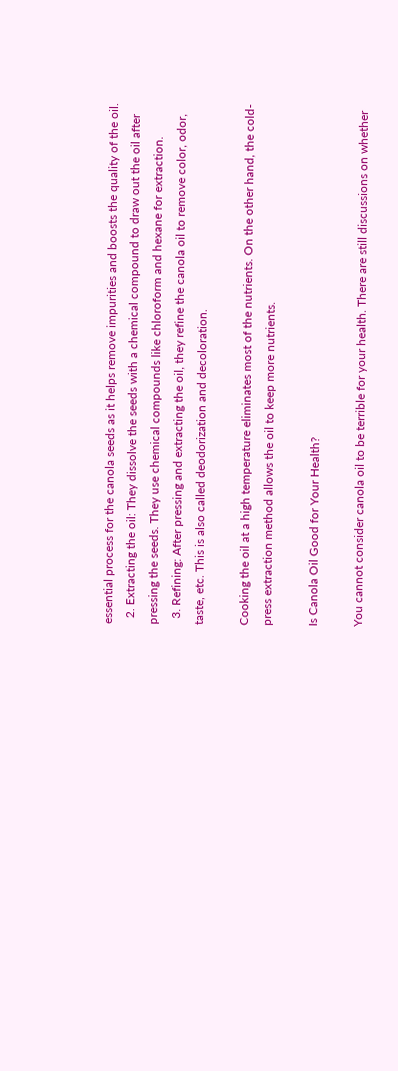essential process for the canola seeds as it helps remove impurities and boosts the quality of the oil.
  2. Extracting the oil: They dissolve the seeds with a chemical compound to draw out the oil after pressing the seeds. They use chemical compounds like chloroform and hexane for extraction.
  3. Refining: After pressing and extracting the oil, they refine the canola oil to remove color, odor, taste, etc. This is also called deodorization and decoloration.

Cooking the oil at a high temperature eliminates most of the nutrients. On the other hand, the cold-press extraction method allows the oil to keep more nutrients.

Is Canola Oil Good for Your Health?

You cannot consider canola oil to be terrible for your health. There are still discussions on whether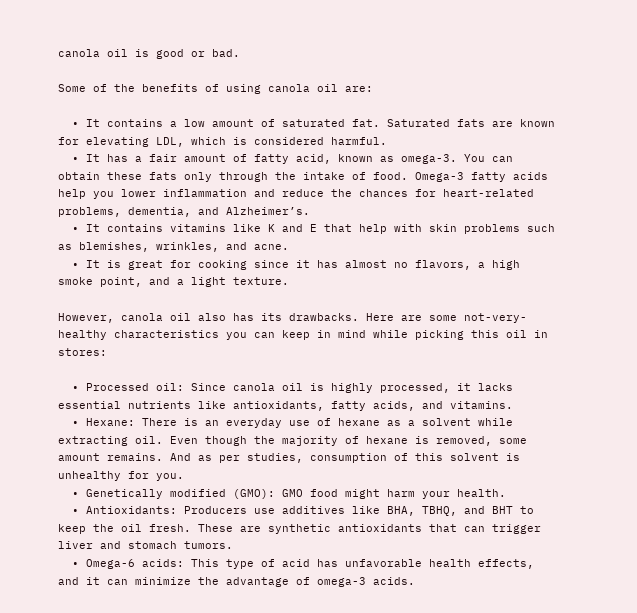canola oil is good or bad.

Some of the benefits of using canola oil are:

  • It contains a low amount of saturated fat. Saturated fats are known for elevating LDL, which is considered harmful.
  • It has a fair amount of fatty acid, known as omega-3. You can obtain these fats only through the intake of food. Omega-3 fatty acids help you lower inflammation and reduce the chances for heart-related problems, dementia, and Alzheimer’s.
  • It contains vitamins like K and E that help with skin problems such as blemishes, wrinkles, and acne.
  • It is great for cooking since it has almost no flavors, a high smoke point, and a light texture.

However, canola oil also has its drawbacks. Here are some not-very-healthy characteristics you can keep in mind while picking this oil in stores:

  • Processed oil: Since canola oil is highly processed, it lacks essential nutrients like antioxidants, fatty acids, and vitamins.
  • Hexane: There is an everyday use of hexane as a solvent while extracting oil. Even though the majority of hexane is removed, some amount remains. And as per studies, consumption of this solvent is unhealthy for you.
  • Genetically modified (GMO): GMO food might harm your health.
  • Antioxidants: Producers use additives like BHA, TBHQ, and BHT to keep the oil fresh. These are synthetic antioxidants that can trigger liver and stomach tumors.
  • Omega-6 acids: This type of acid has unfavorable health effects, and it can minimize the advantage of omega-3 acids.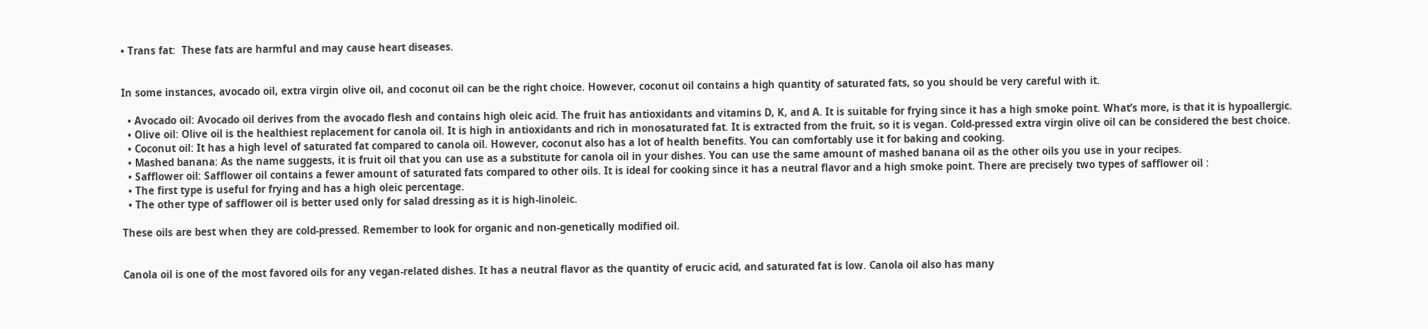• Trans fat:  These fats are harmful and may cause heart diseases.


In some instances, avocado oil, extra virgin olive oil, and coconut oil can be the right choice. However, coconut oil contains a high quantity of saturated fats, so you should be very careful with it.

  • Avocado oil: Avocado oil derives from the avocado flesh and contains high oleic acid. The fruit has antioxidants and vitamins D, K, and A. It is suitable for frying since it has a high smoke point. What’s more, is that it is hypoallergic.
  • Olive oil: Olive oil is the healthiest replacement for canola oil. It is high in antioxidants and rich in monosaturated fat. It is extracted from the fruit, so it is vegan. Cold-pressed extra virgin olive oil can be considered the best choice.
  • Coconut oil: It has a high level of saturated fat compared to canola oil. However, coconut also has a lot of health benefits. You can comfortably use it for baking and cooking.
  • Mashed banana: As the name suggests, it is fruit oil that you can use as a substitute for canola oil in your dishes. You can use the same amount of mashed banana oil as the other oils you use in your recipes.
  • Safflower oil: Safflower oil contains a fewer amount of saturated fats compared to other oils. It is ideal for cooking since it has a neutral flavor and a high smoke point. There are precisely two types of safflower oil :
  • The first type is useful for frying and has a high oleic percentage.
  • The other type of safflower oil is better used only for salad dressing as it is high-linoleic.

These oils are best when they are cold-pressed. Remember to look for organic and non-genetically modified oil.


Canola oil is one of the most favored oils for any vegan-related dishes. It has a neutral flavor as the quantity of erucic acid, and saturated fat is low. Canola oil also has many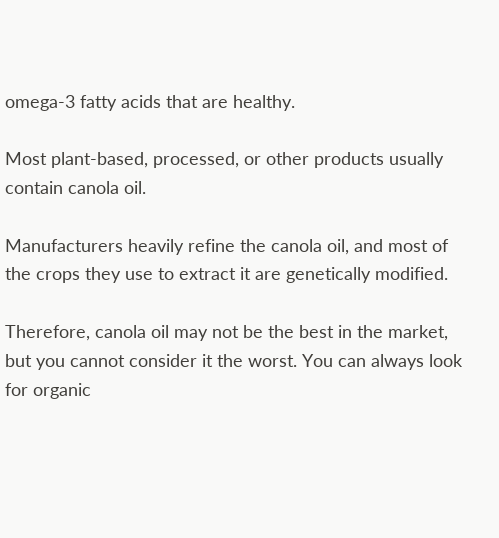omega-3 fatty acids that are healthy.

Most plant-based, processed, or other products usually contain canola oil.

Manufacturers heavily refine the canola oil, and most of the crops they use to extract it are genetically modified.

Therefore, canola oil may not be the best in the market, but you cannot consider it the worst. You can always look for organic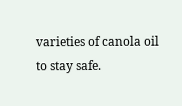varieties of canola oil to stay safe.